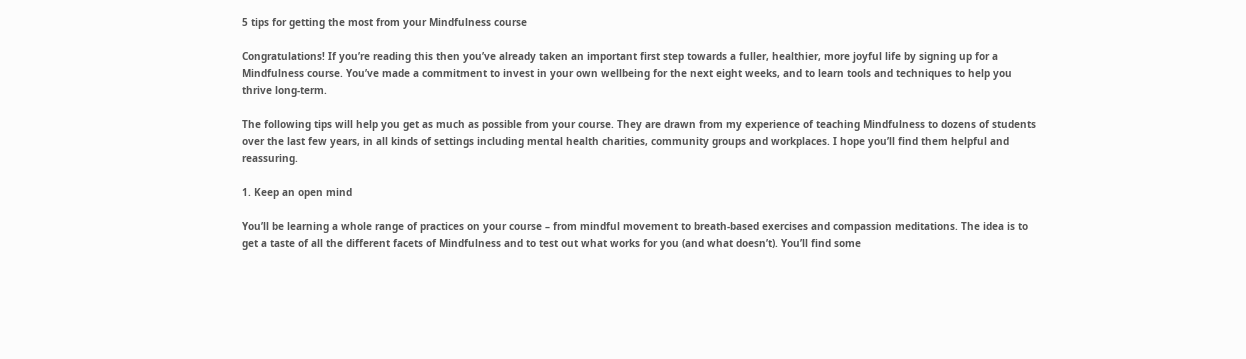5 tips for getting the most from your Mindfulness course

Congratulations! If you’re reading this then you’ve already taken an important first step towards a fuller, healthier, more joyful life by signing up for a Mindfulness course. You’ve made a commitment to invest in your own wellbeing for the next eight weeks, and to learn tools and techniques to help you thrive long-term.

The following tips will help you get as much as possible from your course. They are drawn from my experience of teaching Mindfulness to dozens of students over the last few years, in all kinds of settings including mental health charities, community groups and workplaces. I hope you’ll find them helpful and reassuring.

1. Keep an open mind

You’ll be learning a whole range of practices on your course – from mindful movement to breath-based exercises and compassion meditations. The idea is to get a taste of all the different facets of Mindfulness and to test out what works for you (and what doesn’t). You’ll find some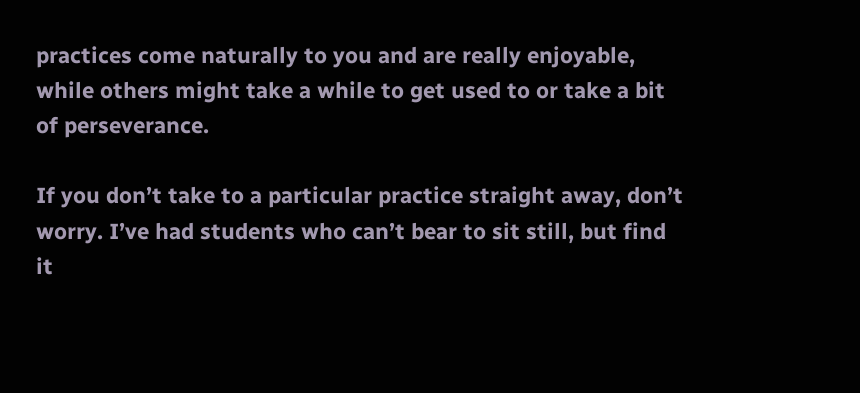practices come naturally to you and are really enjoyable, while others might take a while to get used to or take a bit of perseverance.

If you don’t take to a particular practice straight away, don’t worry. I’ve had students who can’t bear to sit still, but find it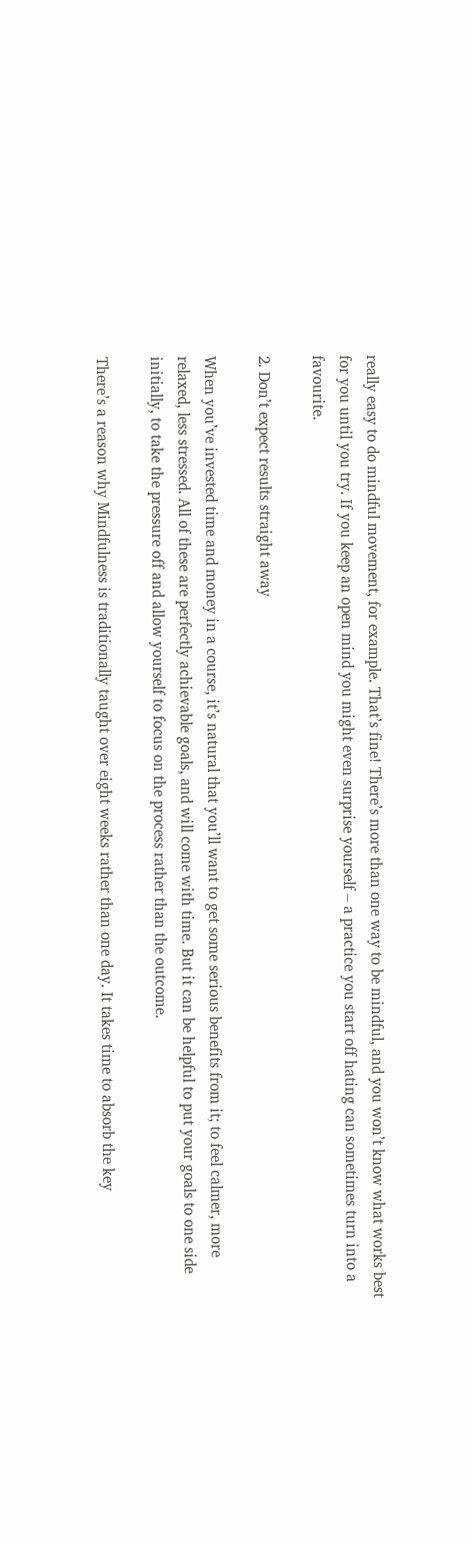really easy to do mindful movement, for example. That’s fine! There’s more than one way to be mindful, and you won’t know what works best for you until you try. If you keep an open mind you might even surprise yourself – a practice you start off hating can sometimes turn into a favourite.

2. Don’t expect results straight away

When you’ve invested time and money in a course, it’s natural that you’ll want to get some serious benefits from it; to feel calmer, more relaxed, less stressed. All of these are perfectly achievable goals, and will come with time. But it can be helpful to put your goals to one side initially, to take the pressure off and allow yourself to focus on the process rather than the outcome.

There’s a reason why Mindfulness is traditionally taught over eight weeks rather than one day. It takes time to absorb the key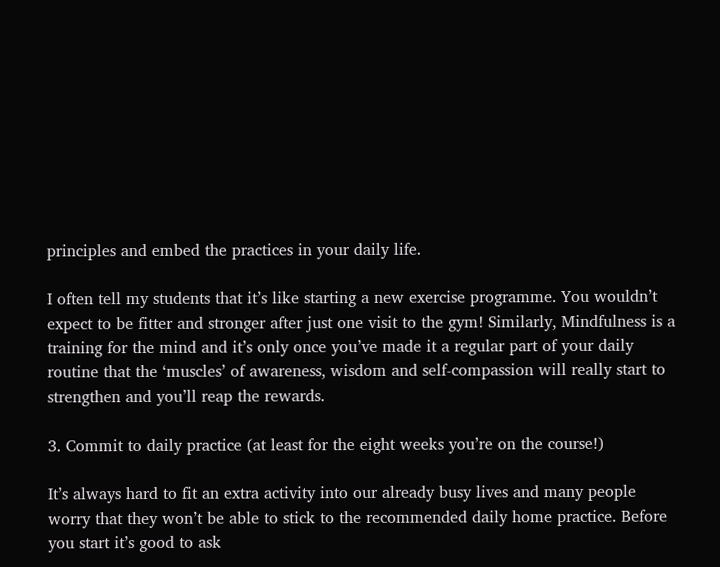principles and embed the practices in your daily life.

I often tell my students that it’s like starting a new exercise programme. You wouldn’t expect to be fitter and stronger after just one visit to the gym! Similarly, Mindfulness is a training for the mind and it’s only once you’ve made it a regular part of your daily routine that the ‘muscles’ of awareness, wisdom and self-compassion will really start to strengthen and you’ll reap the rewards.

3. Commit to daily practice (at least for the eight weeks you’re on the course!)

It’s always hard to fit an extra activity into our already busy lives and many people worry that they won’t be able to stick to the recommended daily home practice. Before you start it’s good to ask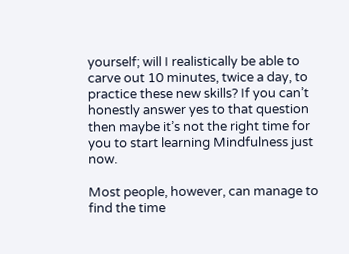yourself; will I realistically be able to carve out 10 minutes, twice a day, to practice these new skills? If you can’t honestly answer yes to that question then maybe it’s not the right time for you to start learning Mindfulness just now.

Most people, however, can manage to find the time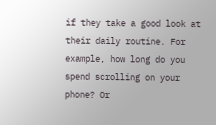if they take a good look at their daily routine. For example, how long do you spend scrolling on your phone? Or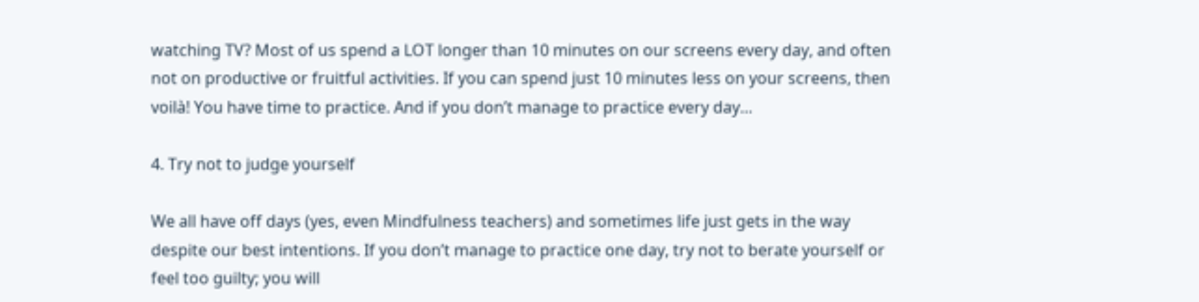watching TV? Most of us spend a LOT longer than 10 minutes on our screens every day, and often not on productive or fruitful activities. If you can spend just 10 minutes less on your screens, then voilà! You have time to practice. And if you don’t manage to practice every day…

4. Try not to judge yourself

We all have off days (yes, even Mindfulness teachers) and sometimes life just gets in the way despite our best intentions. If you don’t manage to practice one day, try not to berate yourself or feel too guilty; you will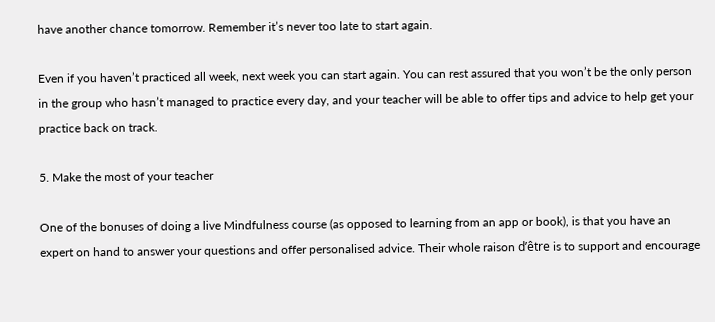have another chance tomorrow. Remember it’s never too late to start again.

Even if you haven’t practiced all week, next week you can start again. You can rest assured that you won’t be the only person in the group who hasn’t managed to practice every day, and your teacher will be able to offer tips and advice to help get your practice back on track.

5. Make the most of your teacher

One of the bonuses of doing a live Mindfulness course (as opposed to learning from an app or book), is that you have an expert on hand to answer your questions and offer personalised advice. Their whole raison d’être is to support and encourage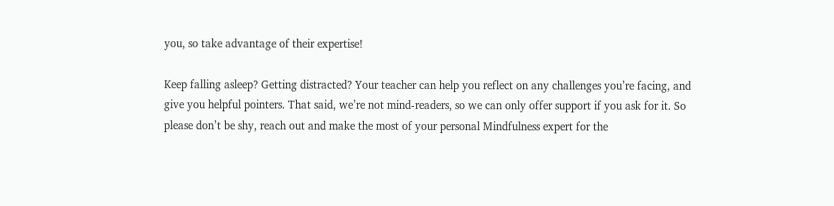you, so take advantage of their expertise!

Keep falling asleep? Getting distracted? Your teacher can help you reflect on any challenges you’re facing, and give you helpful pointers. That said, we’re not mind-readers, so we can only offer support if you ask for it. So please don’t be shy, reach out and make the most of your personal Mindfulness expert for the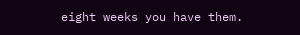eight weeks you have them.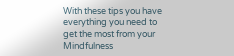With these tips you have everything you need to get the most from your Mindfulness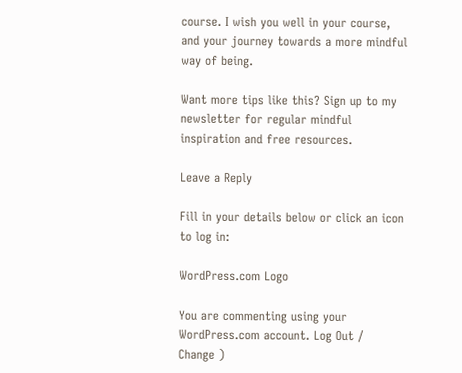course. I wish you well in your course, and your journey towards a more mindful way of being.

Want more tips like this? Sign up to my newsletter for regular mindful inspiration and free resources.

Leave a Reply

Fill in your details below or click an icon to log in:

WordPress.com Logo

You are commenting using your WordPress.com account. Log Out /  Change )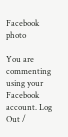Facebook photo

You are commenting using your Facebook account. Log Out /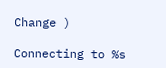Change )

Connecting to %s